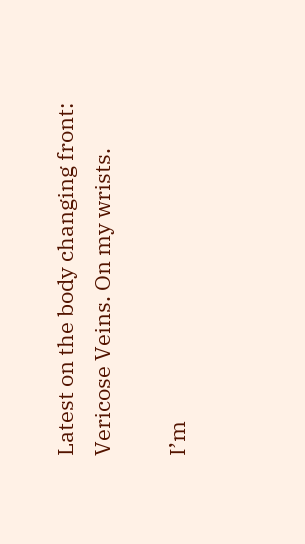Latest on the body changing front: Vericose Veins. On my wrists.

I’m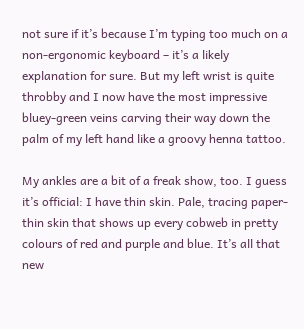not sure if it’s because I’m typing too much on a non-ergonomic keyboard – it’s a likely explanation for sure. But my left wrist is quite throbby and I now have the most impressive bluey-green veins carving their way down the palm of my left hand like a groovy henna tattoo.

My ankles are a bit of a freak show, too. I guess it’s official: I have thin skin. Pale, tracing paper-thin skin that shows up every cobweb in pretty colours of red and purple and blue. It’s all that new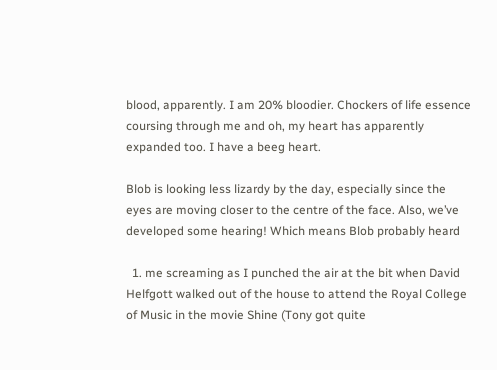blood, apparently. I am 20% bloodier. Chockers of life essence coursing through me and oh, my heart has apparently expanded too. I have a beeg heart.

Blob is looking less lizardy by the day, especially since the eyes are moving closer to the centre of the face. Also, we’ve developed some hearing! Which means Blob probably heard

  1. me screaming as I punched the air at the bit when David Helfgott walked out of the house to attend the Royal College of Music in the movie Shine (Tony got quite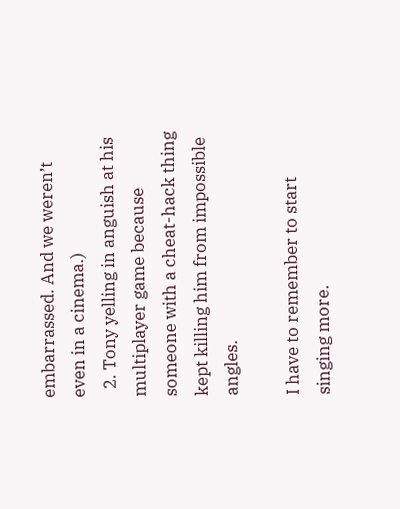embarrassed. And we weren’t even in a cinema.)
  2. Tony yelling in anguish at his multiplayer game because someone with a cheat-hack thing kept killing him from impossible angles.

I have to remember to start singing more.